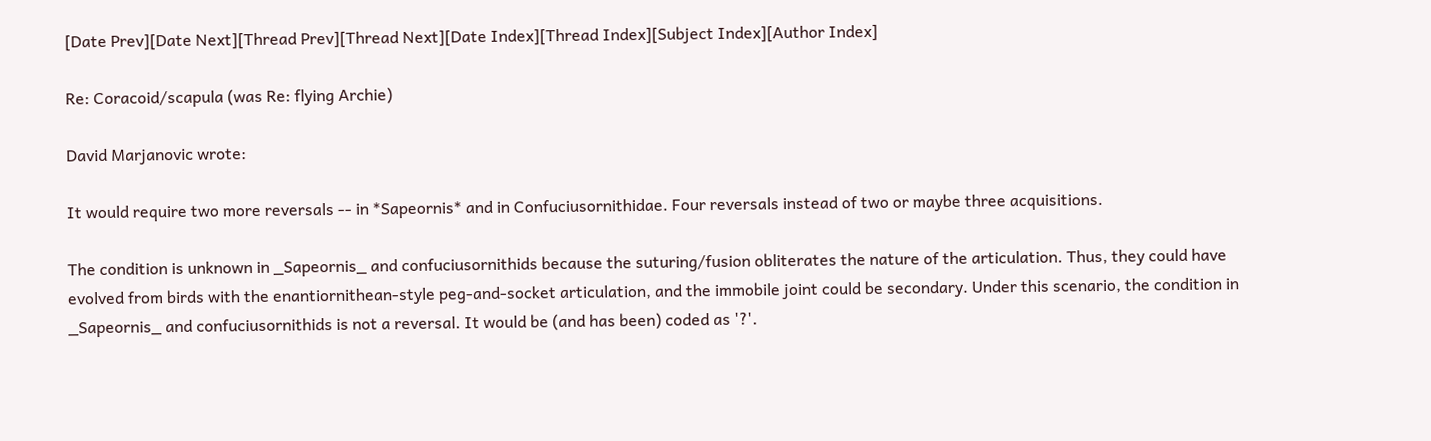[Date Prev][Date Next][Thread Prev][Thread Next][Date Index][Thread Index][Subject Index][Author Index]

Re: Coracoid/scapula (was Re: flying Archie)

David Marjanovic wrote:

It would require two more reversals -- in *Sapeornis* and in Confuciusornithidae. Four reversals instead of two or maybe three acquisitions.

The condition is unknown in _Sapeornis_ and confuciusornithids because the suturing/fusion obliterates the nature of the articulation. Thus, they could have evolved from birds with the enantiornithean-style peg-and-socket articulation, and the immobile joint could be secondary. Under this scenario, the condition in _Sapeornis_ and confuciusornithids is not a reversal. It would be (and has been) coded as '?'.